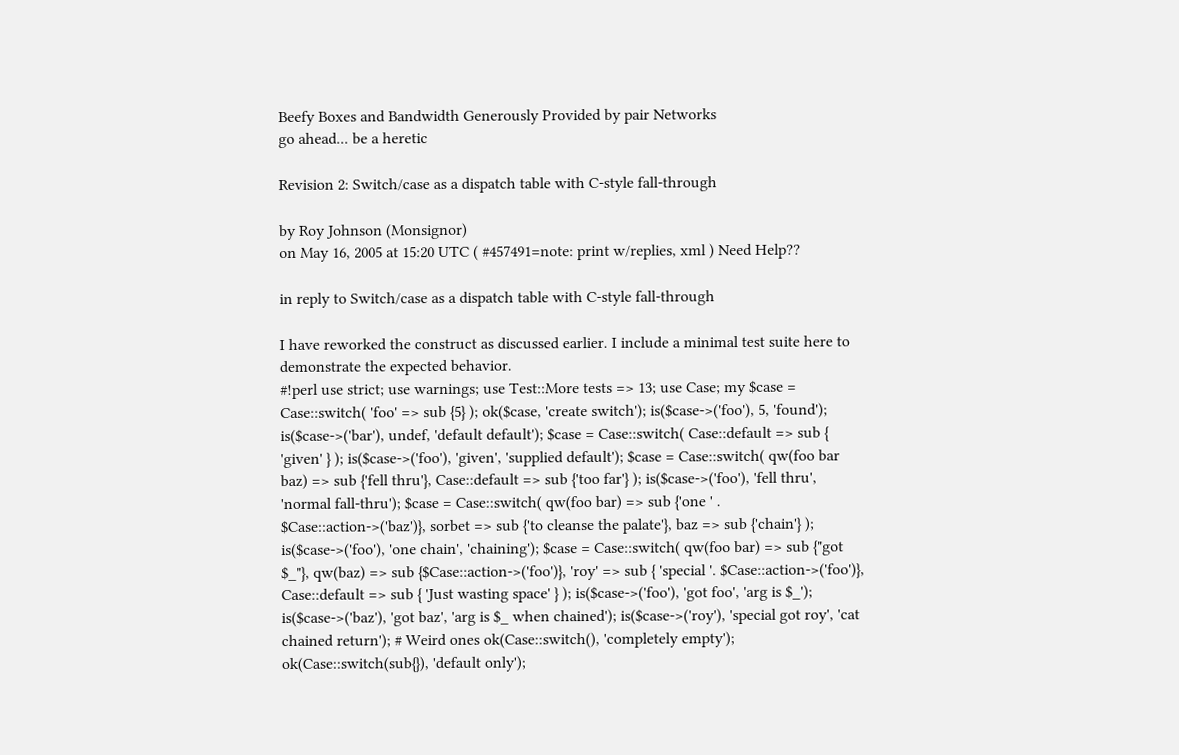Beefy Boxes and Bandwidth Generously Provided by pair Networks
go ahead... be a heretic

Revision 2: Switch/case as a dispatch table with C-style fall-through

by Roy Johnson (Monsignor)
on May 16, 2005 at 15:20 UTC ( #457491=note: print w/replies, xml ) Need Help??

in reply to Switch/case as a dispatch table with C-style fall-through

I have reworked the construct as discussed earlier. I include a minimal test suite here to demonstrate the expected behavior.
#!perl use strict; use warnings; use Test::More tests => 13; use Case; my $case = Case::switch( 'foo' => sub {5} ); ok($case, 'create switch'); is($case->('foo'), 5, 'found'); is($case->('bar'), undef, 'default default'); $case = Case::switch( Case::default => sub { 'given' } ); is($case->('foo'), 'given', 'supplied default'); $case = Case::switch( qw(foo bar baz) => sub {'fell thru'}, Case::default => sub {'too far'} ); is($case->('foo'), 'fell thru', 'normal fall-thru'); $case = Case::switch( qw(foo bar) => sub {'one ' . $Case::action->('baz')}, sorbet => sub {'to cleanse the palate'}, baz => sub {'chain'} ); is($case->('foo'), 'one chain', 'chaining'); $case = Case::switch( qw(foo bar) => sub {"got $_"}, qw(baz) => sub {$Case::action->('foo')}, 'roy' => sub { 'special '. $Case::action->('foo')}, Case::default => sub { 'Just wasting space' } ); is($case->('foo'), 'got foo', 'arg is $_'); is($case->('baz'), 'got baz', 'arg is $_ when chained'); is($case->('roy'), 'special got roy', 'cat chained return'); # Weird ones ok(Case::switch(), 'completely empty'); ok(Case::switch(sub{}), 'default only');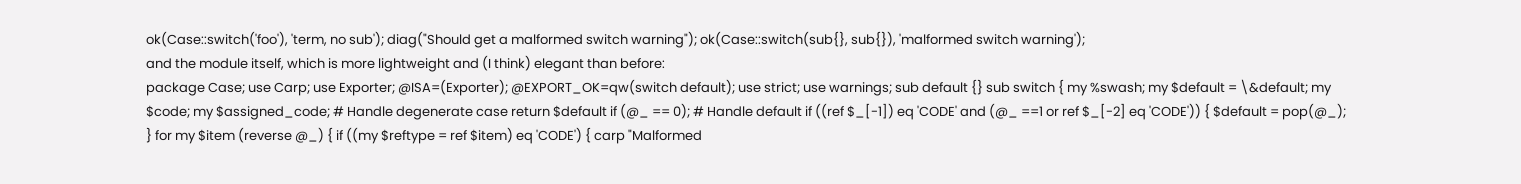ok(Case::switch('foo'), 'term, no sub'); diag("Should get a malformed switch warning"); ok(Case::switch(sub{}, sub{}), 'malformed switch warning');
and the module itself, which is more lightweight and (I think) elegant than before:
package Case; use Carp; use Exporter; @ISA=(Exporter); @EXPORT_OK=qw(switch default); use strict; use warnings; sub default {} sub switch { my %swash; my $default = \&default; my $code; my $assigned_code; # Handle degenerate case return $default if (@_ == 0); # Handle default if ((ref $_[-1]) eq 'CODE' and (@_ ==1 or ref $_[-2] eq 'CODE')) { $default = pop(@_); } for my $item (reverse @_) { if ((my $reftype = ref $item) eq 'CODE') { carp "Malformed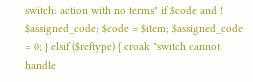switch: action with no terms" if $code and ! $assigned_code; $code = $item; $assigned_code = 0; } elsif ($reftype) { croak "switch cannot handle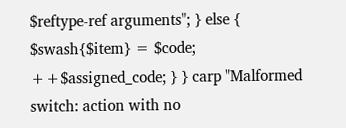$reftype-ref arguments"; } else { $swash{$item} = $code; ++$assigned_code; } } carp "Malformed switch: action with no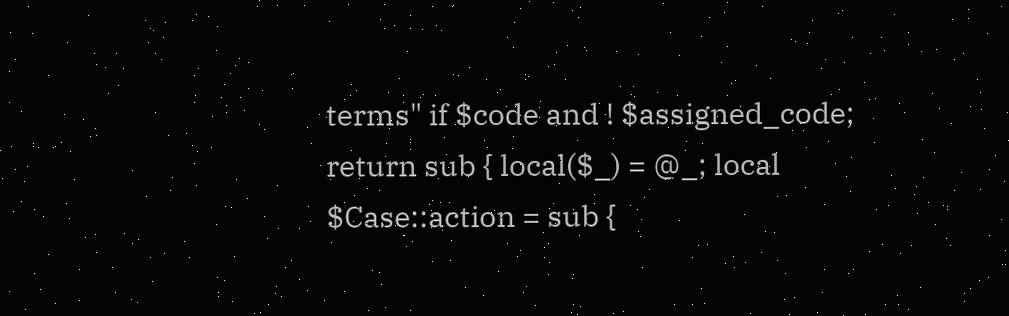terms" if $code and ! $assigned_code; return sub { local($_) = @_; local $Case::action = sub {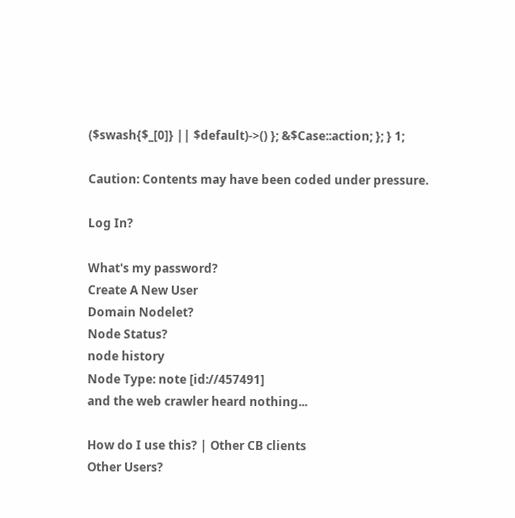($swash{$_[0]} || $default)->() }; &$Case::action; }; } 1;

Caution: Contents may have been coded under pressure.

Log In?

What's my password?
Create A New User
Domain Nodelet?
Node Status?
node history
Node Type: note [id://457491]
and the web crawler heard nothing...

How do I use this? | Other CB clients
Other Users?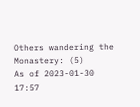Others wandering the Monastery: (5)
As of 2023-01-30 17:57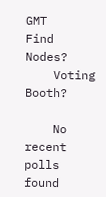GMT
Find Nodes?
    Voting Booth?

    No recent polls found